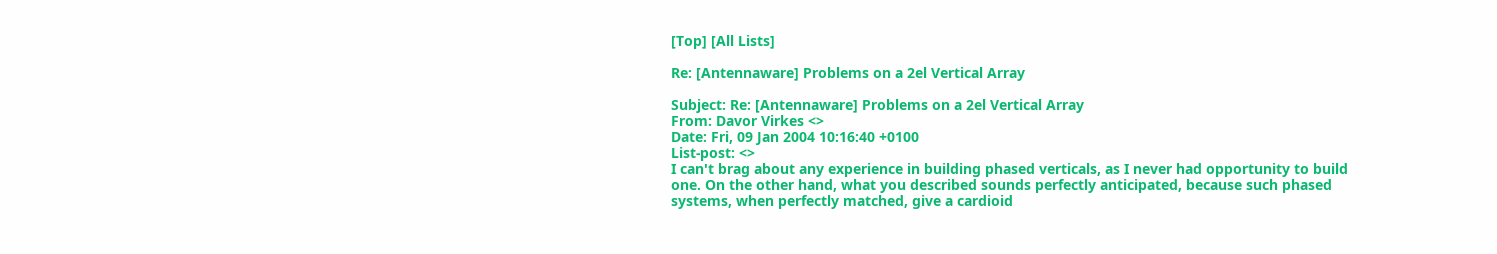[Top] [All Lists]

Re: [Antennaware] Problems on a 2el Vertical Array

Subject: Re: [Antennaware] Problems on a 2el Vertical Array
From: Davor Virkes <>
Date: Fri, 09 Jan 2004 10:16:40 +0100
List-post: <>
I can't brag about any experience in building phased verticals, as I never had opportunity to build one. On the other hand, what you described sounds perfectly anticipated, because such phased systems, when perfectly matched, give a cardioid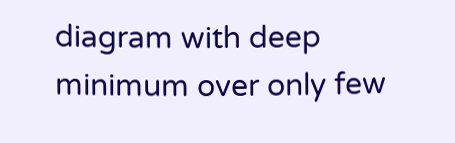diagram with deep minimum over only few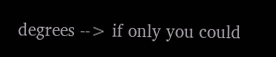degrees --> if only you could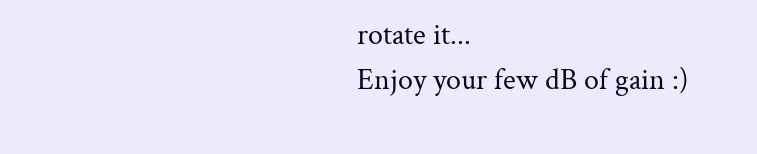rotate it...
Enjoy your few dB of gain :)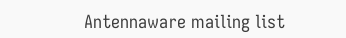Antennaware mailing list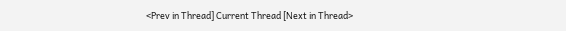<Prev in Thread] Current Thread [Next in Thread>